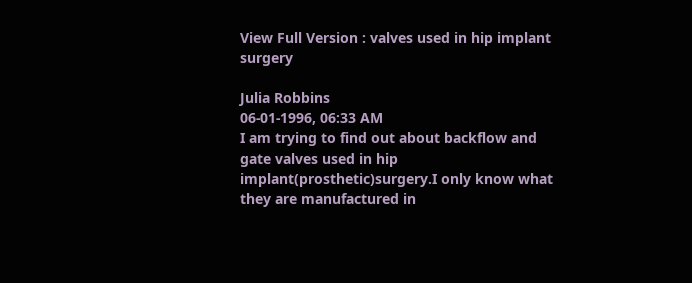View Full Version : valves used in hip implant surgery

Julia Robbins
06-01-1996, 06:33 AM
I am trying to find out about backflow and gate valves used in hip
implant(prosthetic)surgery.I only know what they are manufactured in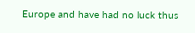Europe and have had no luck thus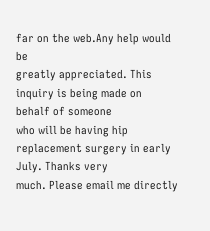far on the web.Any help would be
greatly appreciated. This inquiry is being made on behalf of someone
who will be having hip replacement surgery in early July. Thanks very
much. Please email me directly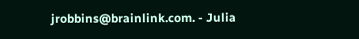jrobbins@brainlink.com. - Julia